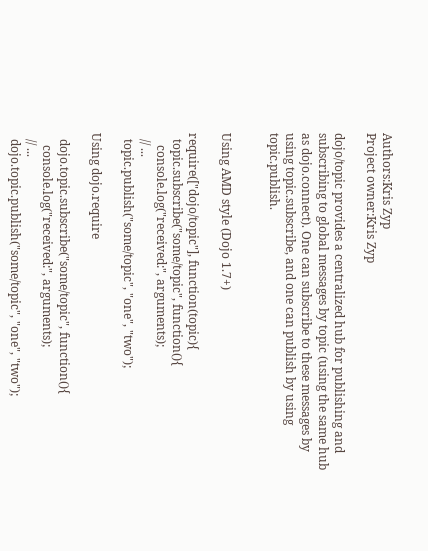Authors:Kris Zyp
Project owner:Kris Zyp

dojo/topic provides a centralized hub for publishing and subscribing to global messages by topic (using the same hub as dojo.connect). One can subscribe to these messages by using topic.subscribe, and one can publish by using topic.publish.


Using AMD style (Dojo 1.7+)

require(["dojo/topic"], function(topic){
  topic.subscribe("some/topic", function(){
    console.log("received:", arguments);
  // ...
  topic.publish("some/topic", "one", "two");

Using dojo.require

  dojo.topic.subscribe("some/topic", function(){
    console.log("received:", arguments);
  // ...
  dojo.topic.publish("some/topic", "one", "two");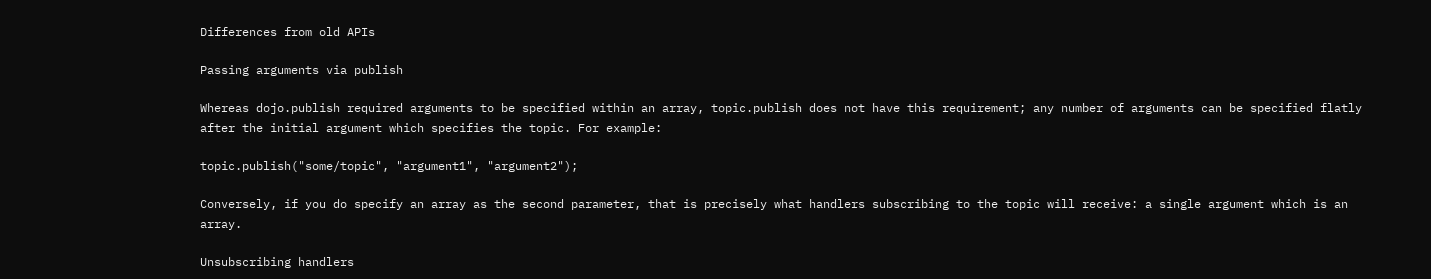Differences from old APIs

Passing arguments via publish

Whereas dojo.publish required arguments to be specified within an array, topic.publish does not have this requirement; any number of arguments can be specified flatly after the initial argument which specifies the topic. For example:

topic.publish("some/topic", "argument1", "argument2");

Conversely, if you do specify an array as the second parameter, that is precisely what handlers subscribing to the topic will receive: a single argument which is an array.

Unsubscribing handlers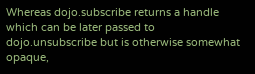Whereas dojo.subscribe returns a handle which can be later passed to dojo.unsubscribe but is otherwise somewhat opaque,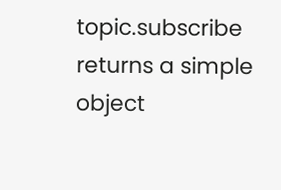topic.subscribe returns a simple object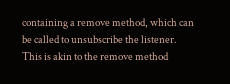containing a remove method, which can be called to unsubscribe the listener. This is akin to the remove method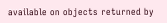available on objects returned by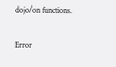dojo/on functions.

Error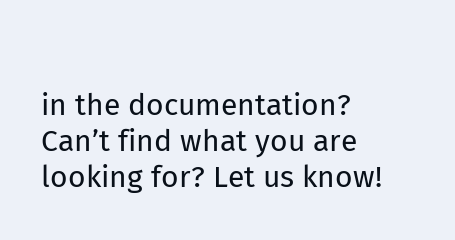in the documentation? Can’t find what you are looking for? Let us know!